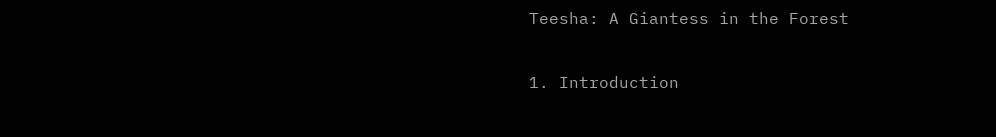Teesha: A Giantess in the Forest

1. Introduction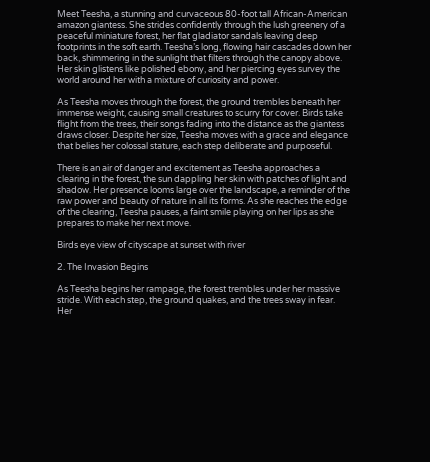Meet Teesha, a stunning and curvaceous 80-foot tall African-American amazon giantess. She strides confidently through the lush greenery of a peaceful miniature forest, her flat gladiator sandals leaving deep footprints in the soft earth. Teesha’s long, flowing hair cascades down her back, shimmering in the sunlight that filters through the canopy above. Her skin glistens like polished ebony, and her piercing eyes survey the world around her with a mixture of curiosity and power.

As Teesha moves through the forest, the ground trembles beneath her immense weight, causing small creatures to scurry for cover. Birds take flight from the trees, their songs fading into the distance as the giantess draws closer. Despite her size, Teesha moves with a grace and elegance that belies her colossal stature, each step deliberate and purposeful.

There is an air of danger and excitement as Teesha approaches a clearing in the forest, the sun dappling her skin with patches of light and shadow. Her presence looms large over the landscape, a reminder of the raw power and beauty of nature in all its forms. As she reaches the edge of the clearing, Teesha pauses, a faint smile playing on her lips as she prepares to make her next move.

Birds eye view of cityscape at sunset with river

2. The Invasion Begins

As Teesha begins her rampage, the forest trembles under her massive stride. With each step, the ground quakes, and the trees sway in fear. Her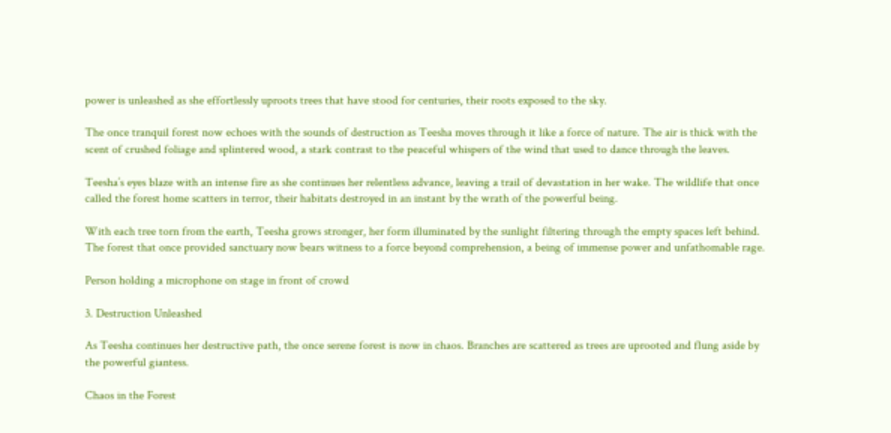power is unleashed as she effortlessly uproots trees that have stood for centuries, their roots exposed to the sky.

The once tranquil forest now echoes with the sounds of destruction as Teesha moves through it like a force of nature. The air is thick with the scent of crushed foliage and splintered wood, a stark contrast to the peaceful whispers of the wind that used to dance through the leaves.

Teesha’s eyes blaze with an intense fire as she continues her relentless advance, leaving a trail of devastation in her wake. The wildlife that once called the forest home scatters in terror, their habitats destroyed in an instant by the wrath of the powerful being.

With each tree torn from the earth, Teesha grows stronger, her form illuminated by the sunlight filtering through the empty spaces left behind. The forest that once provided sanctuary now bears witness to a force beyond comprehension, a being of immense power and unfathomable rage.

Person holding a microphone on stage in front of crowd

3. Destruction Unleashed

As Teesha continues her destructive path, the once serene forest is now in chaos. Branches are scattered as trees are uprooted and flung aside by the powerful giantess.

Chaos in the Forest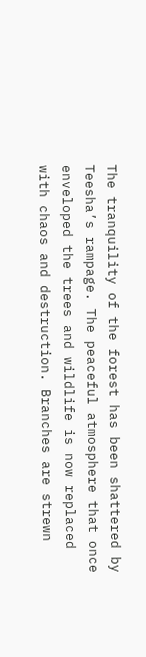The tranquility of the forest has been shattered by Teesha’s rampage. The peaceful atmosphere that once enveloped the trees and wildlife is now replaced with chaos and destruction. Branches are strewn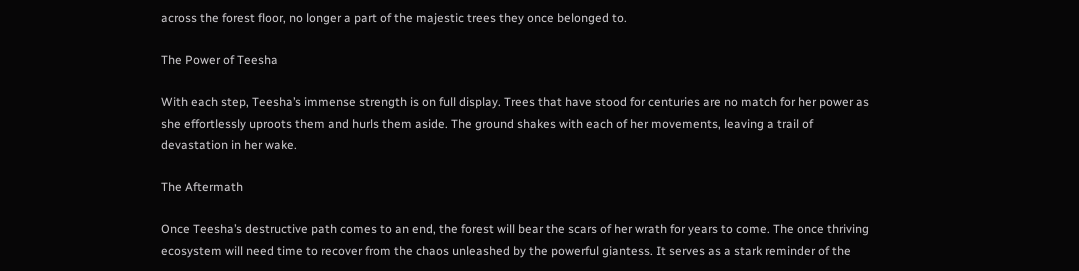across the forest floor, no longer a part of the majestic trees they once belonged to.

The Power of Teesha

With each step, Teesha’s immense strength is on full display. Trees that have stood for centuries are no match for her power as she effortlessly uproots them and hurls them aside. The ground shakes with each of her movements, leaving a trail of devastation in her wake.

The Aftermath

Once Teesha’s destructive path comes to an end, the forest will bear the scars of her wrath for years to come. The once thriving ecosystem will need time to recover from the chaos unleashed by the powerful giantess. It serves as a stark reminder of the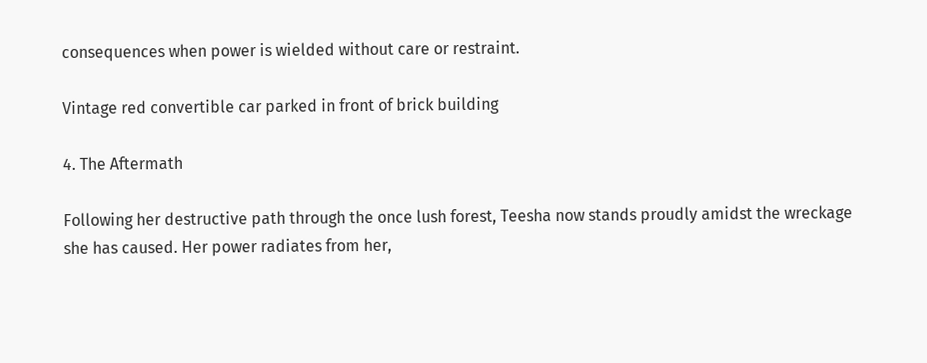consequences when power is wielded without care or restraint.

Vintage red convertible car parked in front of brick building

4. The Aftermath

Following her destructive path through the once lush forest, Teesha now stands proudly amidst the wreckage she has caused. Her power radiates from her,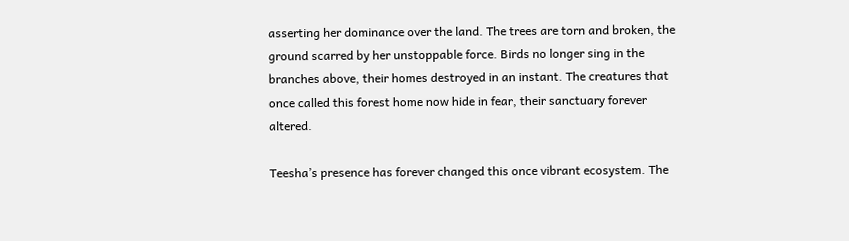asserting her dominance over the land. The trees are torn and broken, the ground scarred by her unstoppable force. Birds no longer sing in the branches above, their homes destroyed in an instant. The creatures that once called this forest home now hide in fear, their sanctuary forever altered.

Teesha’s presence has forever changed this once vibrant ecosystem. The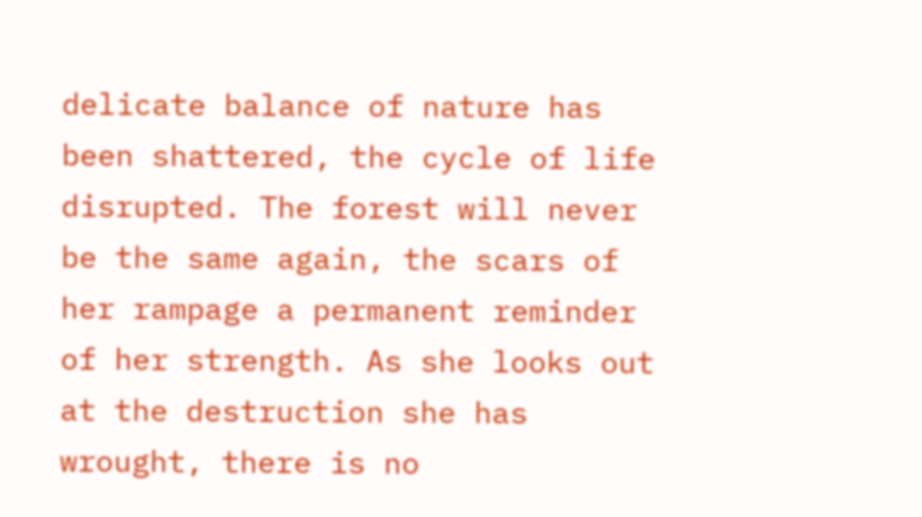delicate balance of nature has been shattered, the cycle of life disrupted. The forest will never be the same again, the scars of her rampage a permanent reminder of her strength. As she looks out at the destruction she has wrought, there is no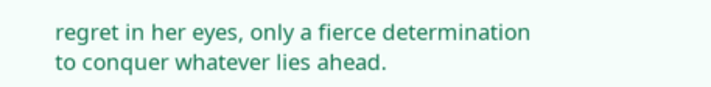regret in her eyes, only a fierce determination to conquer whatever lies ahead.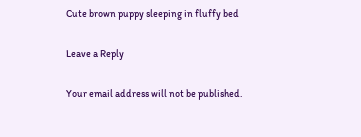Cute brown puppy sleeping in fluffy bed

Leave a Reply

Your email address will not be published.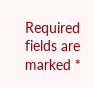Required fields are marked *